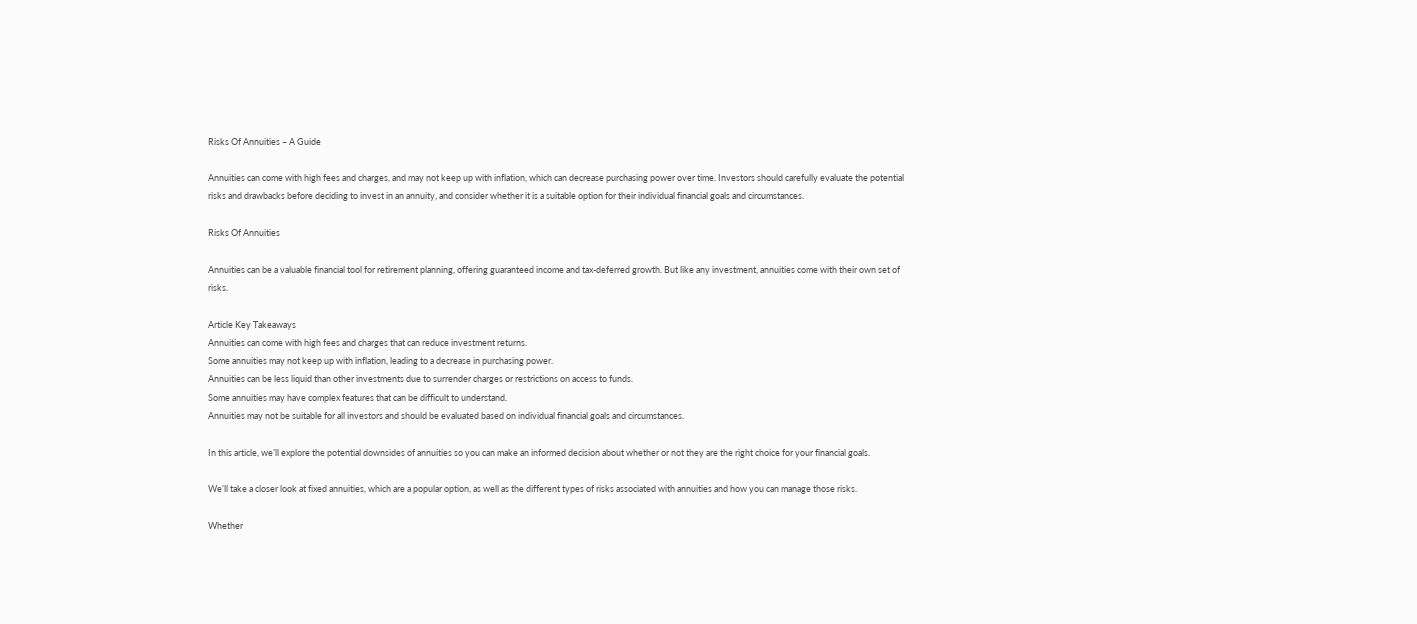Risks Of Annuities – A Guide

Annuities can come with high fees and charges, and may not keep up with inflation, which can decrease purchasing power over time. Investors should carefully evaluate the potential risks and drawbacks before deciding to invest in an annuity, and consider whether it is a suitable option for their individual financial goals and circumstances.

Risks Of Annuities

Annuities can be a valuable financial tool for retirement planning, offering guaranteed income and tax-deferred growth. But like any investment, annuities come with their own set of risks.

Article Key Takeaways
Annuities can come with high fees and charges that can reduce investment returns.
Some annuities may not keep up with inflation, leading to a decrease in purchasing power.
Annuities can be less liquid than other investments due to surrender charges or restrictions on access to funds.
Some annuities may have complex features that can be difficult to understand.
Annuities may not be suitable for all investors and should be evaluated based on individual financial goals and circumstances.

In this article, we’ll explore the potential downsides of annuities so you can make an informed decision about whether or not they are the right choice for your financial goals.

We’ll take a closer look at fixed annuities, which are a popular option, as well as the different types of risks associated with annuities and how you can manage those risks.

Whether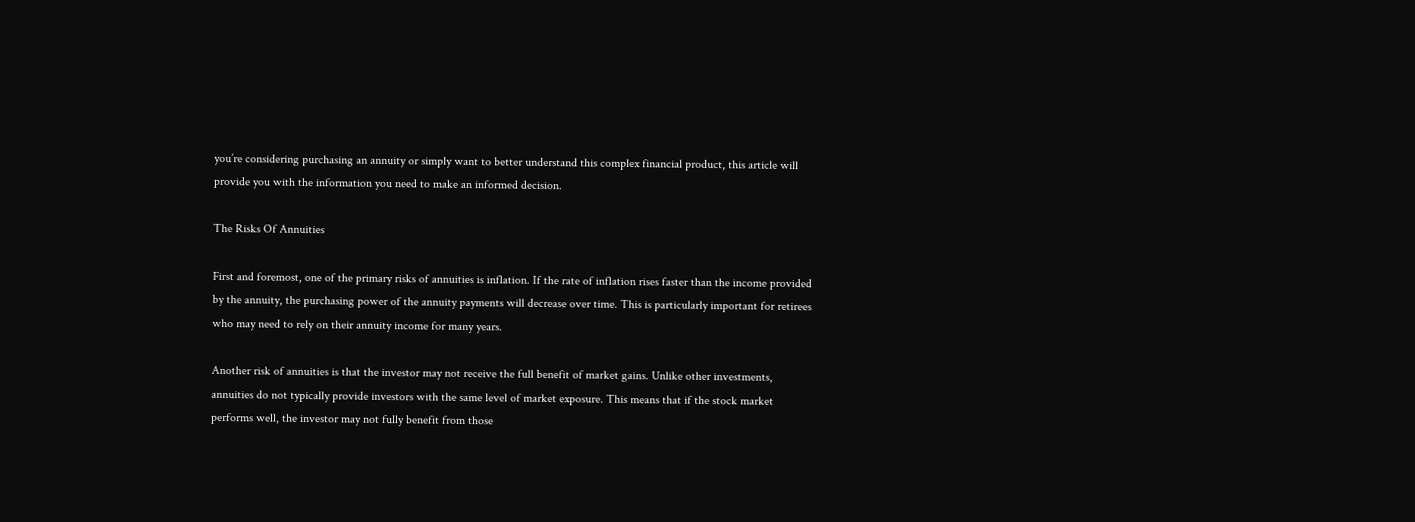you’re considering purchasing an annuity or simply want to better understand this complex financial product, this article will provide you with the information you need to make an informed decision.

The Risks Of Annuities

First and foremost, one of the primary risks of annuities is inflation. If the rate of inflation rises faster than the income provided by the annuity, the purchasing power of the annuity payments will decrease over time. This is particularly important for retirees who may need to rely on their annuity income for many years.

Another risk of annuities is that the investor may not receive the full benefit of market gains. Unlike other investments, annuities do not typically provide investors with the same level of market exposure. This means that if the stock market performs well, the investor may not fully benefit from those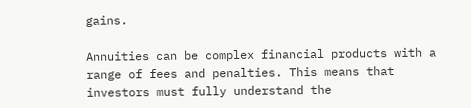gains.

Annuities can be complex financial products with a range of fees and penalties. This means that investors must fully understand the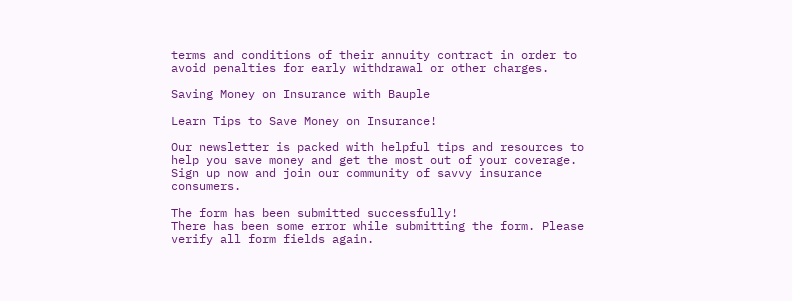terms and conditions of their annuity contract in order to avoid penalties for early withdrawal or other charges.

Saving Money on Insurance with Bauple

Learn Tips to Save Money on Insurance!

Our newsletter is packed with helpful tips and resources to help you save money and get the most out of your coverage. Sign up now and join our community of savvy insurance consumers.

The form has been submitted successfully!
There has been some error while submitting the form. Please verify all form fields again.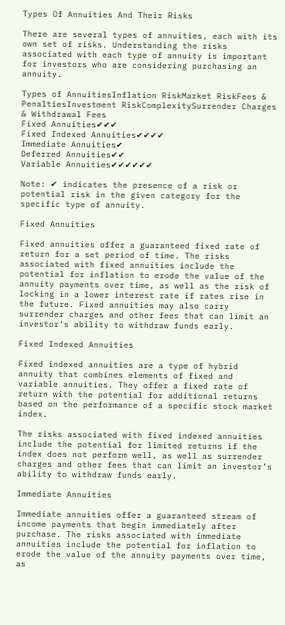Types Of Annuities And Their Risks

There are several types of annuities, each with its own set of risks. Understanding the risks associated with each type of annuity is important for investors who are considering purchasing an annuity.

Types of AnnuitiesInflation RiskMarket RiskFees & PenaltiesInvestment RiskComplexitySurrender Charges & Withdrawal Fees
Fixed Annuities✔✔✔
Fixed Indexed Annuities✔✔✔✔
Immediate Annuities✔
Deferred Annuities✔✔
Variable Annuities✔✔✔✔✔✔

Note: ✔ indicates the presence of a risk or potential risk in the given category for the specific type of annuity.

Fixed Annuities

Fixed annuities offer a guaranteed fixed rate of return for a set period of time. The risks associated with fixed annuities include the potential for inflation to erode the value of the annuity payments over time, as well as the risk of locking in a lower interest rate if rates rise in the future. Fixed annuities may also carry surrender charges and other fees that can limit an investor’s ability to withdraw funds early.

Fixed Indexed Annuities

Fixed indexed annuities are a type of hybrid annuity that combines elements of fixed and variable annuities. They offer a fixed rate of return with the potential for additional returns based on the performance of a specific stock market index.

The risks associated with fixed indexed annuities include the potential for limited returns if the index does not perform well, as well as surrender charges and other fees that can limit an investor’s ability to withdraw funds early.

Immediate Annuities

Immediate annuities offer a guaranteed stream of income payments that begin immediately after purchase. The risks associated with immediate annuities include the potential for inflation to erode the value of the annuity payments over time, as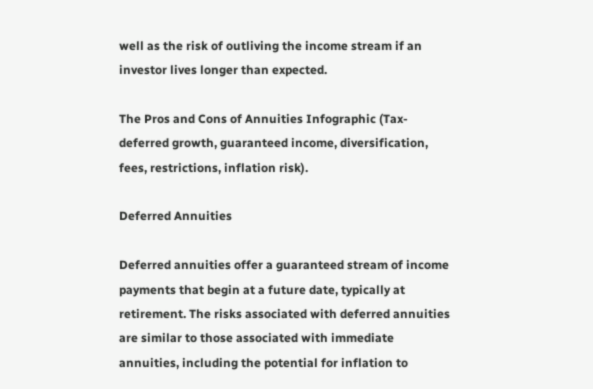well as the risk of outliving the income stream if an investor lives longer than expected.

The Pros and Cons of Annuities Infographic (Tax-deferred growth, guaranteed income, diversification, fees, restrictions, inflation risk).

Deferred Annuities

Deferred annuities offer a guaranteed stream of income payments that begin at a future date, typically at retirement. The risks associated with deferred annuities are similar to those associated with immediate annuities, including the potential for inflation to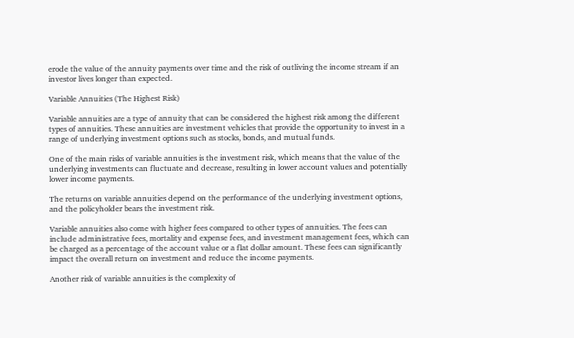erode the value of the annuity payments over time and the risk of outliving the income stream if an investor lives longer than expected.

Variable Annuities (The Highest Risk)

Variable annuities are a type of annuity that can be considered the highest risk among the different types of annuities. These annuities are investment vehicles that provide the opportunity to invest in a range of underlying investment options such as stocks, bonds, and mutual funds.

One of the main risks of variable annuities is the investment risk, which means that the value of the underlying investments can fluctuate and decrease, resulting in lower account values and potentially lower income payments.

The returns on variable annuities depend on the performance of the underlying investment options, and the policyholder bears the investment risk.

Variable annuities also come with higher fees compared to other types of annuities. The fees can include administrative fees, mortality and expense fees, and investment management fees, which can be charged as a percentage of the account value or a flat dollar amount. These fees can significantly impact the overall return on investment and reduce the income payments.

Another risk of variable annuities is the complexity of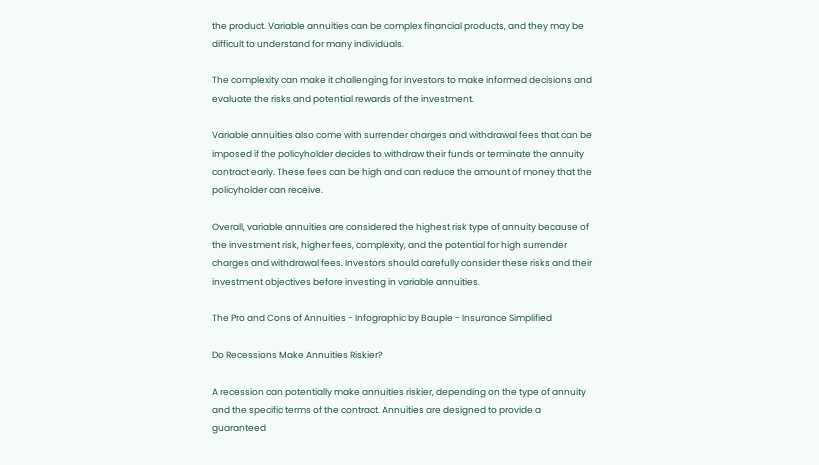the product. Variable annuities can be complex financial products, and they may be difficult to understand for many individuals.

The complexity can make it challenging for investors to make informed decisions and evaluate the risks and potential rewards of the investment.

Variable annuities also come with surrender charges and withdrawal fees that can be imposed if the policyholder decides to withdraw their funds or terminate the annuity contract early. These fees can be high and can reduce the amount of money that the policyholder can receive.

Overall, variable annuities are considered the highest risk type of annuity because of the investment risk, higher fees, complexity, and the potential for high surrender charges and withdrawal fees. Investors should carefully consider these risks and their investment objectives before investing in variable annuities.

The Pro and Cons of Annuities - Infographic by Bauple - Insurance Simplified

Do Recessions Make Annuities Riskier?

A recession can potentially make annuities riskier, depending on the type of annuity and the specific terms of the contract. Annuities are designed to provide a guaranteed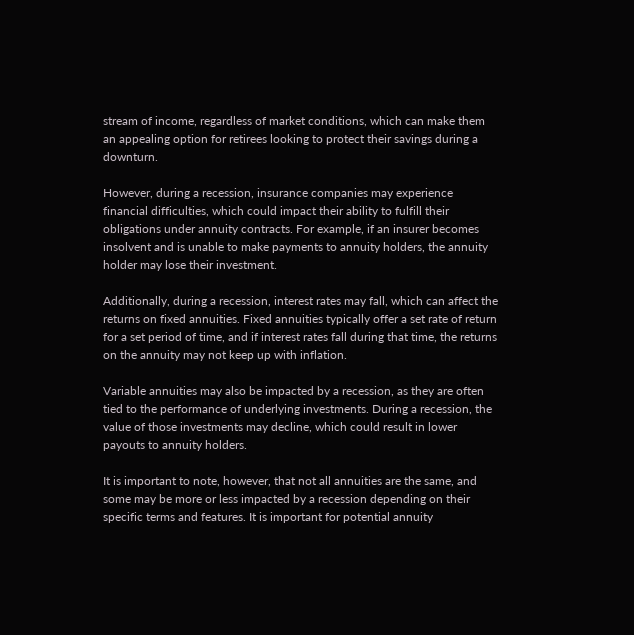stream of income, regardless of market conditions, which can make them an appealing option for retirees looking to protect their savings during a downturn.

However, during a recession, insurance companies may experience financial difficulties, which could impact their ability to fulfill their obligations under annuity contracts. For example, if an insurer becomes insolvent and is unable to make payments to annuity holders, the annuity holder may lose their investment.

Additionally, during a recession, interest rates may fall, which can affect the returns on fixed annuities. Fixed annuities typically offer a set rate of return for a set period of time, and if interest rates fall during that time, the returns on the annuity may not keep up with inflation.

Variable annuities may also be impacted by a recession, as they are often tied to the performance of underlying investments. During a recession, the value of those investments may decline, which could result in lower payouts to annuity holders.

It is important to note, however, that not all annuities are the same, and some may be more or less impacted by a recession depending on their specific terms and features. It is important for potential annuity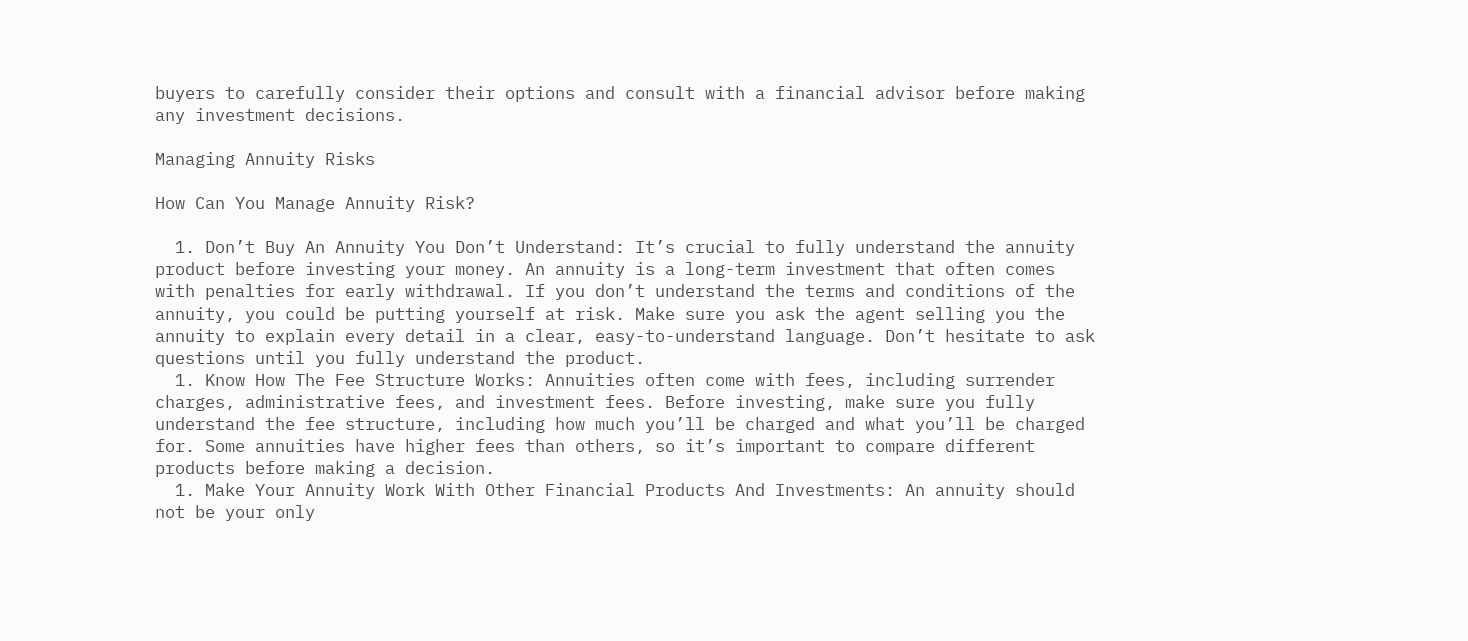buyers to carefully consider their options and consult with a financial advisor before making any investment decisions.

Managing Annuity Risks

How Can You Manage Annuity Risk?

  1. Don’t Buy An Annuity You Don’t Understand: It’s crucial to fully understand the annuity product before investing your money. An annuity is a long-term investment that often comes with penalties for early withdrawal. If you don’t understand the terms and conditions of the annuity, you could be putting yourself at risk. Make sure you ask the agent selling you the annuity to explain every detail in a clear, easy-to-understand language. Don’t hesitate to ask questions until you fully understand the product.
  1. Know How The Fee Structure Works: Annuities often come with fees, including surrender charges, administrative fees, and investment fees. Before investing, make sure you fully understand the fee structure, including how much you’ll be charged and what you’ll be charged for. Some annuities have higher fees than others, so it’s important to compare different products before making a decision.
  1. Make Your Annuity Work With Other Financial Products And Investments: An annuity should not be your only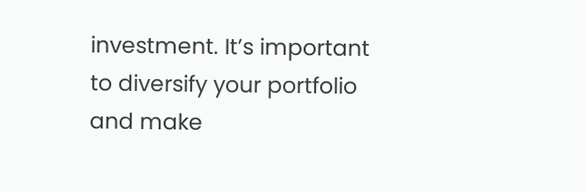investment. It’s important to diversify your portfolio and make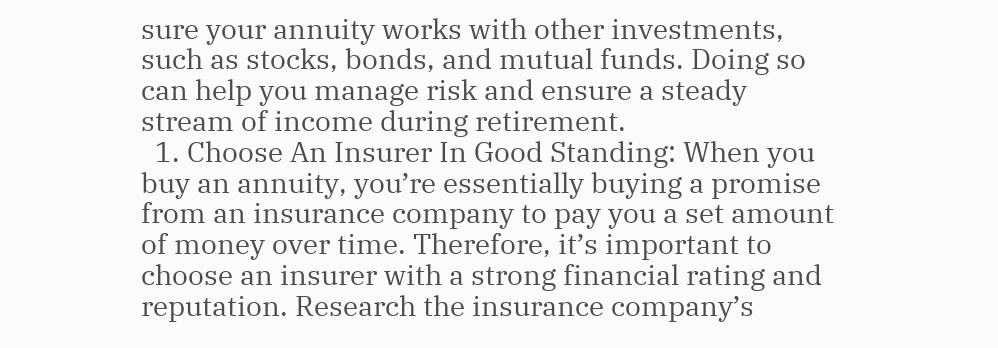sure your annuity works with other investments, such as stocks, bonds, and mutual funds. Doing so can help you manage risk and ensure a steady stream of income during retirement.
  1. Choose An Insurer In Good Standing: When you buy an annuity, you’re essentially buying a promise from an insurance company to pay you a set amount of money over time. Therefore, it’s important to choose an insurer with a strong financial rating and reputation. Research the insurance company’s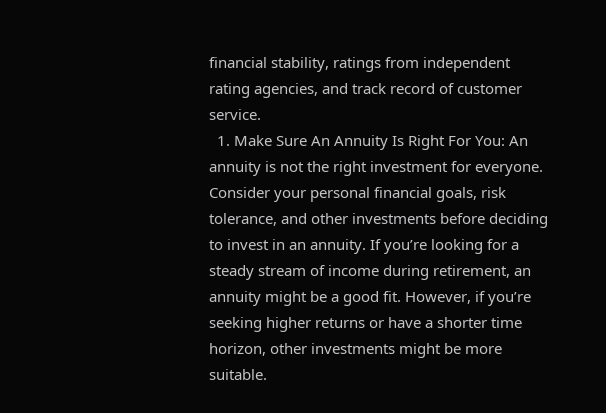financial stability, ratings from independent rating agencies, and track record of customer service.
  1. Make Sure An Annuity Is Right For You: An annuity is not the right investment for everyone. Consider your personal financial goals, risk tolerance, and other investments before deciding to invest in an annuity. If you’re looking for a steady stream of income during retirement, an annuity might be a good fit. However, if you’re seeking higher returns or have a shorter time horizon, other investments might be more suitable.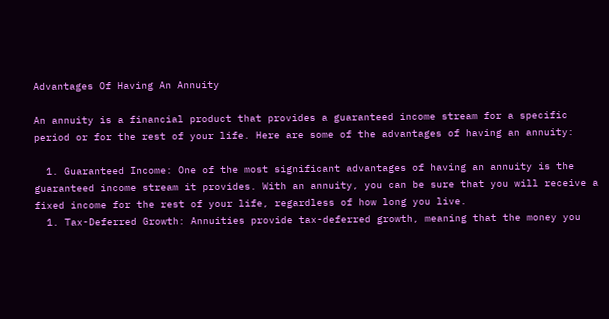Advantages Of Having An Annuity

An annuity is a financial product that provides a guaranteed income stream for a specific period or for the rest of your life. Here are some of the advantages of having an annuity:

  1. Guaranteed Income: One of the most significant advantages of having an annuity is the guaranteed income stream it provides. With an annuity, you can be sure that you will receive a fixed income for the rest of your life, regardless of how long you live.
  1. Tax-Deferred Growth: Annuities provide tax-deferred growth, meaning that the money you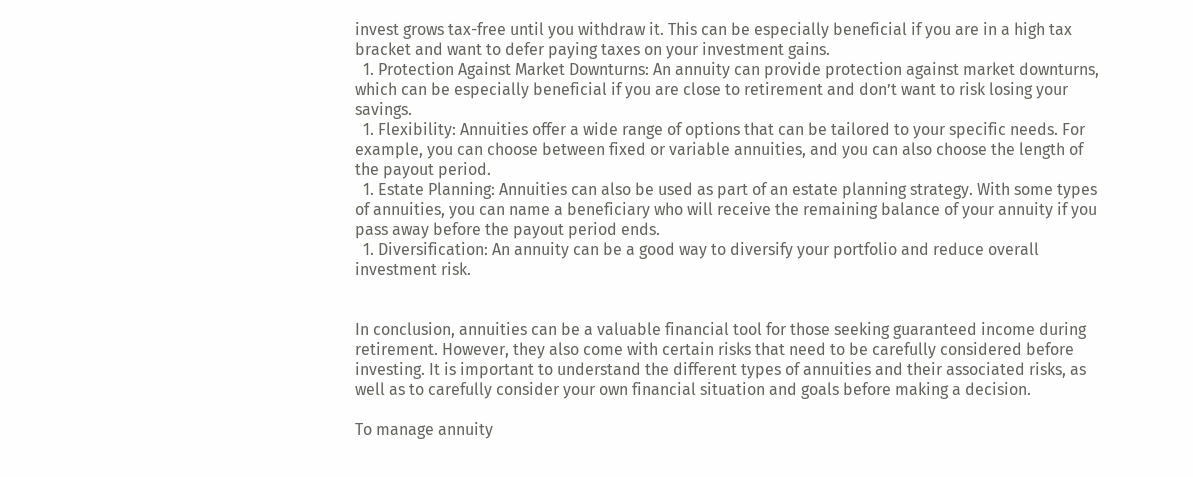invest grows tax-free until you withdraw it. This can be especially beneficial if you are in a high tax bracket and want to defer paying taxes on your investment gains.
  1. Protection Against Market Downturns: An annuity can provide protection against market downturns, which can be especially beneficial if you are close to retirement and don’t want to risk losing your savings.
  1. Flexibility: Annuities offer a wide range of options that can be tailored to your specific needs. For example, you can choose between fixed or variable annuities, and you can also choose the length of the payout period.
  1. Estate Planning: Annuities can also be used as part of an estate planning strategy. With some types of annuities, you can name a beneficiary who will receive the remaining balance of your annuity if you pass away before the payout period ends.
  1. Diversification: An annuity can be a good way to diversify your portfolio and reduce overall investment risk.


In conclusion, annuities can be a valuable financial tool for those seeking guaranteed income during retirement. However, they also come with certain risks that need to be carefully considered before investing. It is important to understand the different types of annuities and their associated risks, as well as to carefully consider your own financial situation and goals before making a decision.

To manage annuity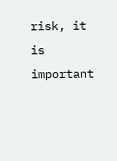risk, it is important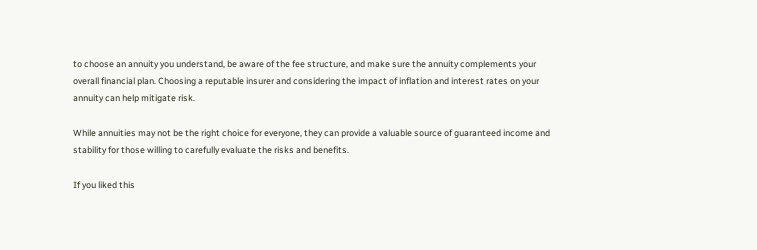to choose an annuity you understand, be aware of the fee structure, and make sure the annuity complements your overall financial plan. Choosing a reputable insurer and considering the impact of inflation and interest rates on your annuity can help mitigate risk.

While annuities may not be the right choice for everyone, they can provide a valuable source of guaranteed income and stability for those willing to carefully evaluate the risks and benefits.

If you liked this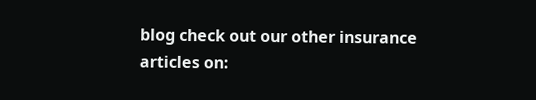blog check out our other insurance articles on: